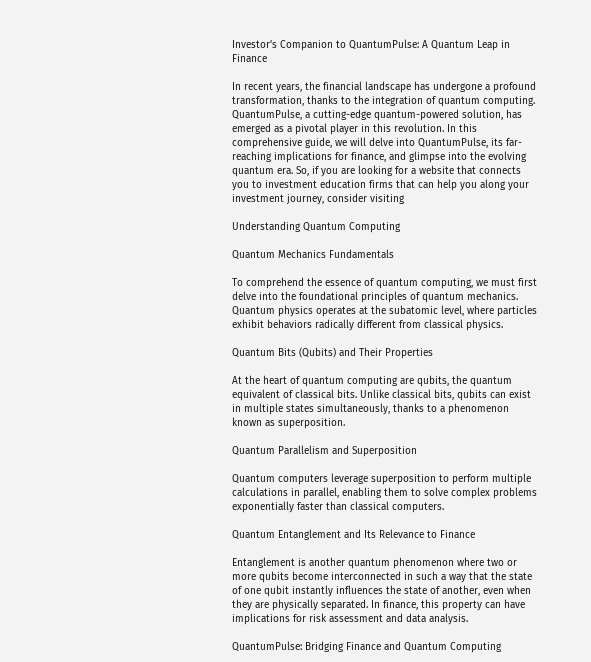Investor’s Companion to QuantumPulse: A Quantum Leap in Finance

In recent years, the financial landscape has undergone a profound transformation, thanks to the integration of quantum computing. QuantumPulse, a cutting-edge quantum-powered solution, has emerged as a pivotal player in this revolution. In this comprehensive guide, we will delve into QuantumPulse, its far-reaching implications for finance, and glimpse into the evolving quantum era. So, if you are looking for a website that connects you to investment education firms that can help you along your investment journey, consider visiting

Understanding Quantum Computing

Quantum Mechanics Fundamentals

To comprehend the essence of quantum computing, we must first delve into the foundational principles of quantum mechanics. Quantum physics operates at the subatomic level, where particles exhibit behaviors radically different from classical physics.

Quantum Bits (Qubits) and Their Properties

At the heart of quantum computing are qubits, the quantum equivalent of classical bits. Unlike classical bits, qubits can exist in multiple states simultaneously, thanks to a phenomenon known as superposition.

Quantum Parallelism and Superposition

Quantum computers leverage superposition to perform multiple calculations in parallel, enabling them to solve complex problems exponentially faster than classical computers.

Quantum Entanglement and Its Relevance to Finance

Entanglement is another quantum phenomenon where two or more qubits become interconnected in such a way that the state of one qubit instantly influences the state of another, even when they are physically separated. In finance, this property can have implications for risk assessment and data analysis.

QuantumPulse: Bridging Finance and Quantum Computing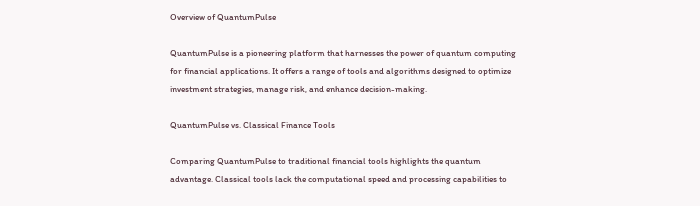Overview of QuantumPulse

QuantumPulse is a pioneering platform that harnesses the power of quantum computing for financial applications. It offers a range of tools and algorithms designed to optimize investment strategies, manage risk, and enhance decision-making.

QuantumPulse vs. Classical Finance Tools

Comparing QuantumPulse to traditional financial tools highlights the quantum advantage. Classical tools lack the computational speed and processing capabilities to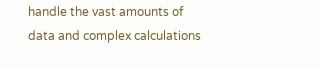handle the vast amounts of data and complex calculations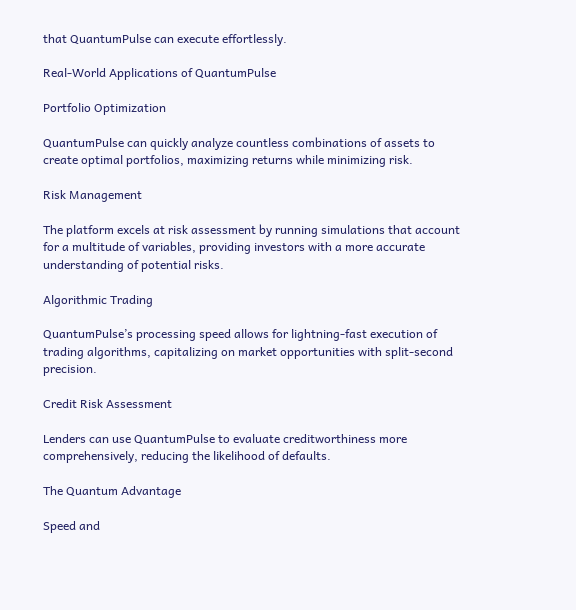that QuantumPulse can execute effortlessly.

Real-World Applications of QuantumPulse

Portfolio Optimization

QuantumPulse can quickly analyze countless combinations of assets to create optimal portfolios, maximizing returns while minimizing risk.

Risk Management

The platform excels at risk assessment by running simulations that account for a multitude of variables, providing investors with a more accurate understanding of potential risks.

Algorithmic Trading

QuantumPulse’s processing speed allows for lightning-fast execution of trading algorithms, capitalizing on market opportunities with split-second precision.

Credit Risk Assessment

Lenders can use QuantumPulse to evaluate creditworthiness more comprehensively, reducing the likelihood of defaults.

The Quantum Advantage

Speed and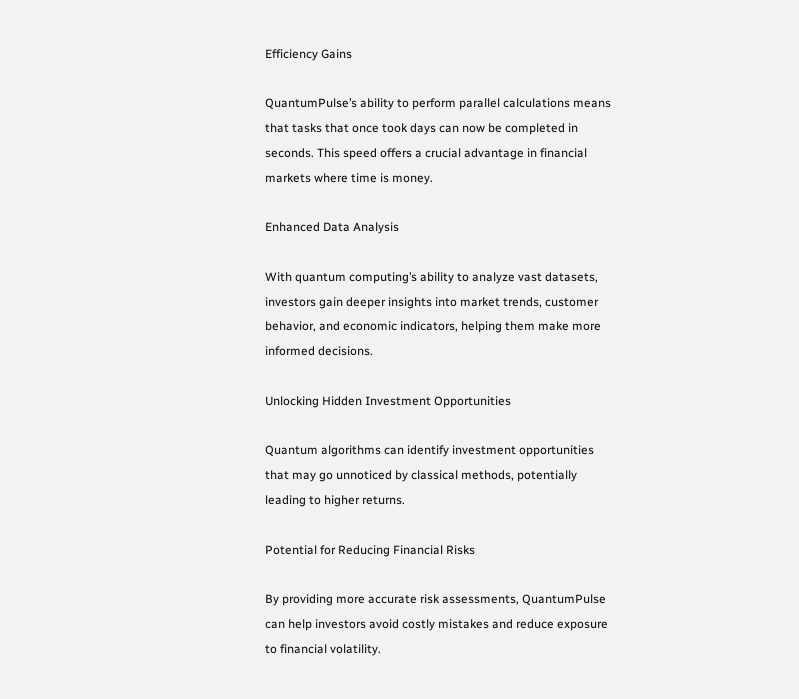Efficiency Gains

QuantumPulse’s ability to perform parallel calculations means that tasks that once took days can now be completed in seconds. This speed offers a crucial advantage in financial markets where time is money.

Enhanced Data Analysis

With quantum computing’s ability to analyze vast datasets, investors gain deeper insights into market trends, customer behavior, and economic indicators, helping them make more informed decisions.

Unlocking Hidden Investment Opportunities

Quantum algorithms can identify investment opportunities that may go unnoticed by classical methods, potentially leading to higher returns.

Potential for Reducing Financial Risks

By providing more accurate risk assessments, QuantumPulse can help investors avoid costly mistakes and reduce exposure to financial volatility.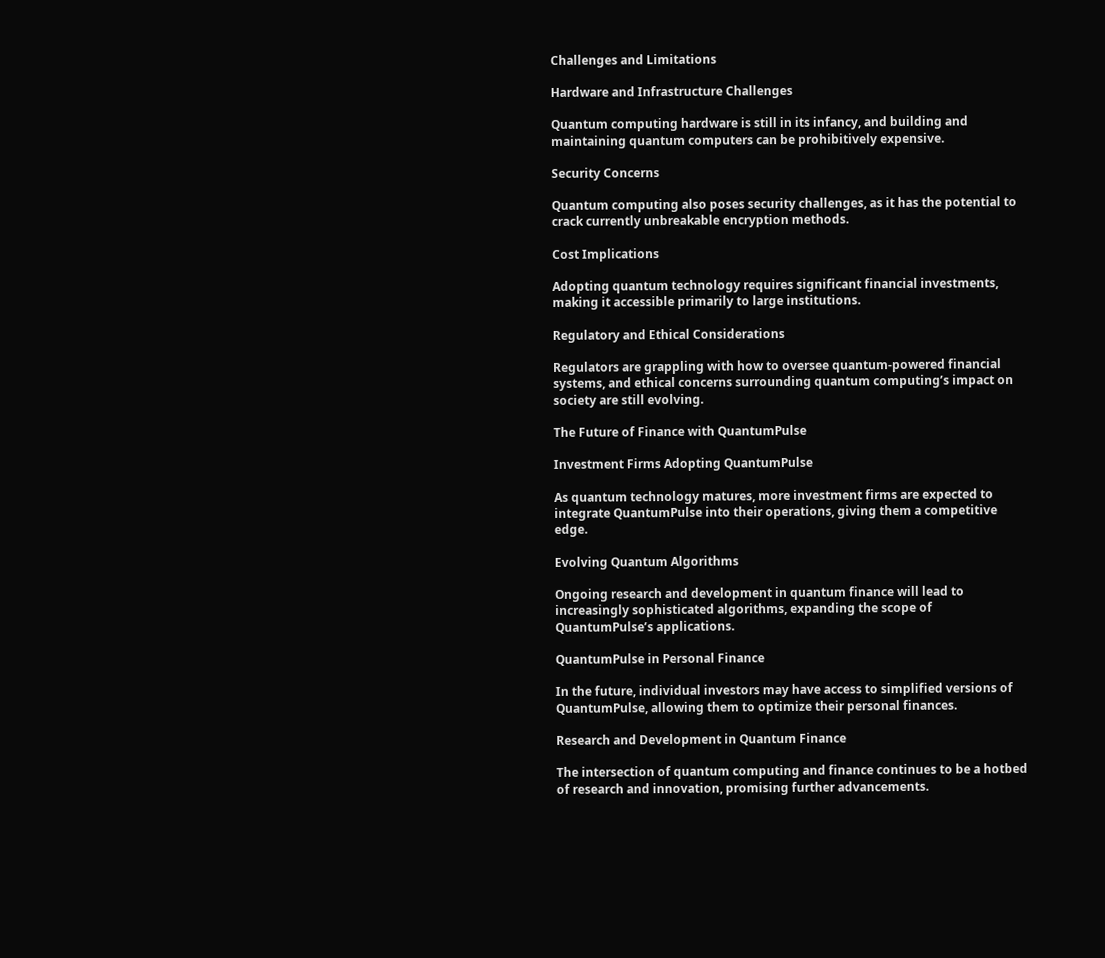Challenges and Limitations

Hardware and Infrastructure Challenges

Quantum computing hardware is still in its infancy, and building and maintaining quantum computers can be prohibitively expensive.

Security Concerns

Quantum computing also poses security challenges, as it has the potential to crack currently unbreakable encryption methods.

Cost Implications

Adopting quantum technology requires significant financial investments, making it accessible primarily to large institutions.

Regulatory and Ethical Considerations

Regulators are grappling with how to oversee quantum-powered financial systems, and ethical concerns surrounding quantum computing’s impact on society are still evolving.

The Future of Finance with QuantumPulse

Investment Firms Adopting QuantumPulse

As quantum technology matures, more investment firms are expected to integrate QuantumPulse into their operations, giving them a competitive edge.

Evolving Quantum Algorithms

Ongoing research and development in quantum finance will lead to increasingly sophisticated algorithms, expanding the scope of QuantumPulse’s applications.

QuantumPulse in Personal Finance

In the future, individual investors may have access to simplified versions of QuantumPulse, allowing them to optimize their personal finances.

Research and Development in Quantum Finance

The intersection of quantum computing and finance continues to be a hotbed of research and innovation, promising further advancements.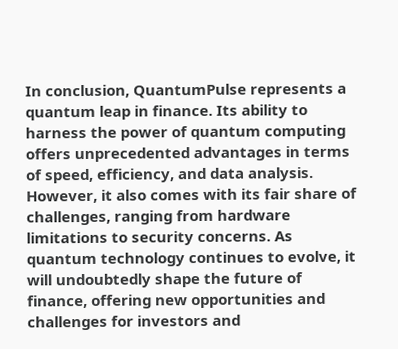In conclusion, QuantumPulse represents a quantum leap in finance. Its ability to harness the power of quantum computing offers unprecedented advantages in terms of speed, efficiency, and data analysis. However, it also comes with its fair share of challenges, ranging from hardware limitations to security concerns. As quantum technology continues to evolve, it will undoubtedly shape the future of finance, offering new opportunities and challenges for investors and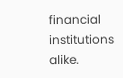financial institutions alike.